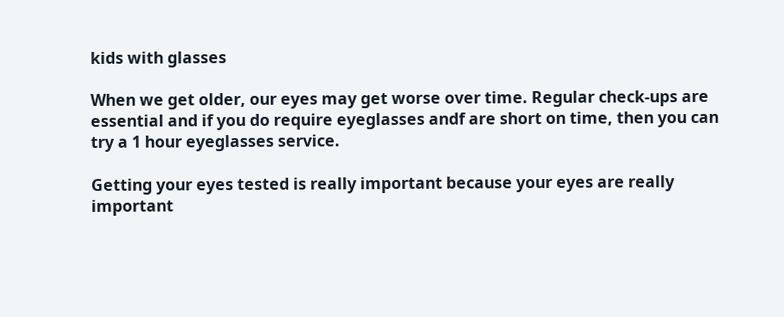kids with glasses

When we get older, our eyes may get worse over time. Regular check-ups are essential and if you do require eyeglasses andf are short on time, then you can try a 1 hour eyeglasses service.

Getting your eyes tested is really important because your eyes are really important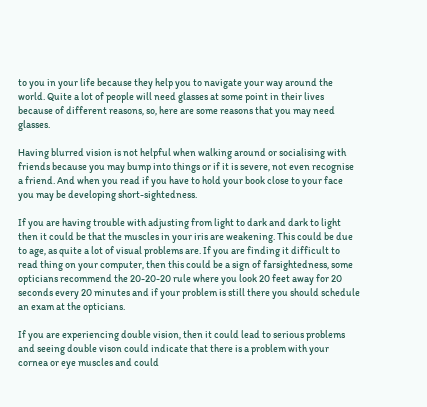to you in your life because they help you to navigate your way around the world. Quite a lot of people will need glasses at some point in their lives because of different reasons, so, here are some reasons that you may need glasses.

Having blurred vision is not helpful when walking around or socialising with friends because you may bump into things or if it is severe, not even recognise a friend. And when you read if you have to hold your book close to your face you may be developing short-sightedness.

If you are having trouble with adjusting from light to dark and dark to light then it could be that the muscles in your iris are weakening. This could be due to age, as quite a lot of visual problems are. If you are finding it difficult to read thing on your computer, then this could be a sign of farsightedness, some opticians recommend the 20-20-20 rule where you look 20 feet away for 20 seconds every 20 minutes and if your problem is still there you should schedule an exam at the opticians.

If you are experiencing double vision, then it could lead to serious problems and seeing double vison could indicate that there is a problem with your cornea or eye muscles and could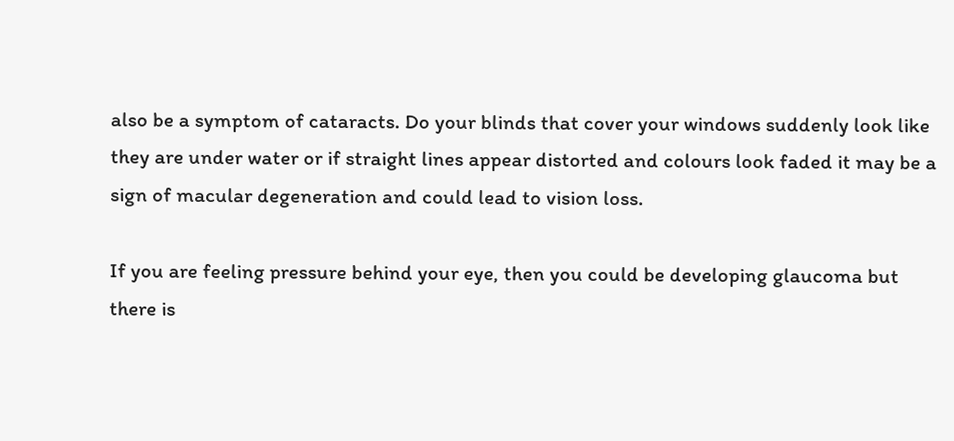also be a symptom of cataracts. Do your blinds that cover your windows suddenly look like they are under water or if straight lines appear distorted and colours look faded it may be a sign of macular degeneration and could lead to vision loss.

If you are feeling pressure behind your eye, then you could be developing glaucoma but there is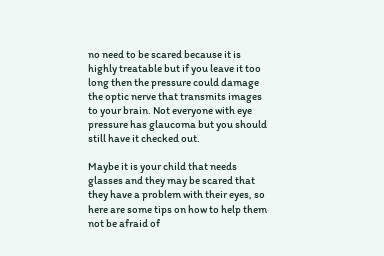no need to be scared because it is highly treatable but if you leave it too long then the pressure could damage the optic nerve that transmits images to your brain. Not everyone with eye pressure has glaucoma but you should still have it checked out.

Maybe it is your child that needs glasses and they may be scared that they have a problem with their eyes, so here are some tips on how to help them not be afraid of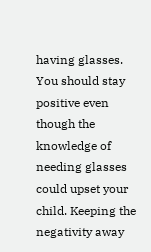having glasses. You should stay positive even though the knowledge of needing glasses could upset your child. Keeping the negativity away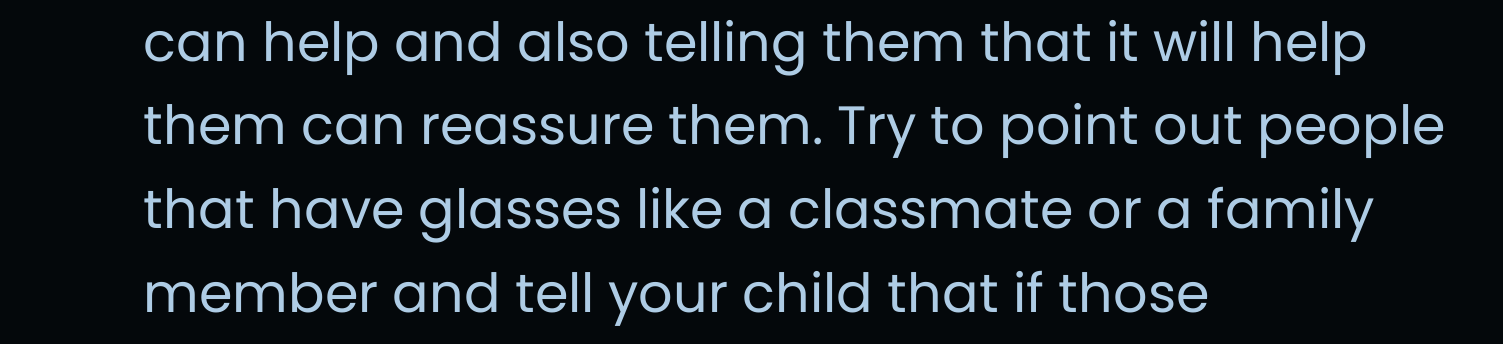can help and also telling them that it will help them can reassure them. Try to point out people that have glasses like a classmate or a family member and tell your child that if those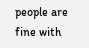people are fine with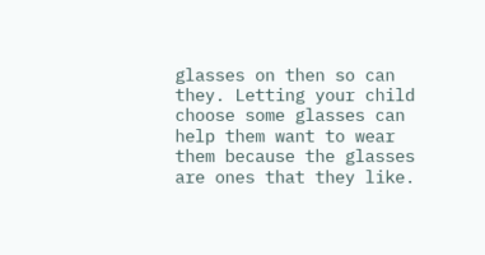glasses on then so can they. Letting your child choose some glasses can help them want to wear them because the glasses are ones that they like.